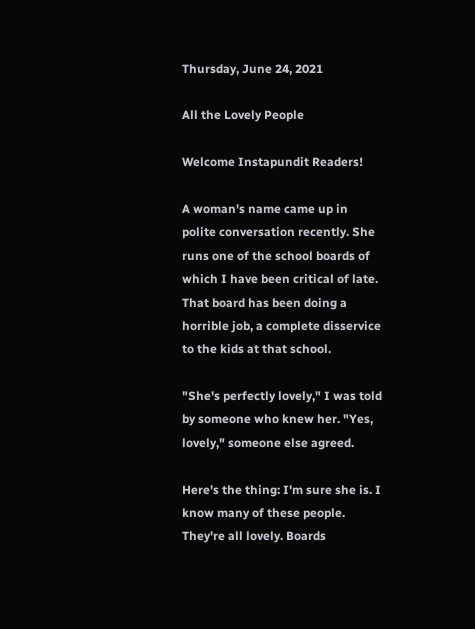Thursday, June 24, 2021

All the Lovely People

Welcome Instapundit Readers!

A woman's name came up in polite conversation recently. She runs one of the school boards of which I have been critical of late. That board has been doing a horrible job, a complete disservice to the kids at that school.

"She's perfectly lovely," I was told by someone who knew her. "Yes, lovely," someone else agreed.

Here's the thing: I'm sure she is. I know many of these people. They're all lovely. Boards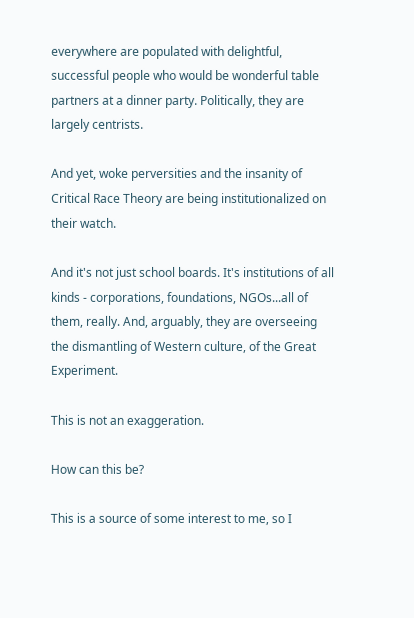everywhere are populated with delightful, successful people who would be wonderful table partners at a dinner party. Politically, they are largely centrists.

And yet, woke perversities and the insanity of Critical Race Theory are being institutionalized on their watch.

And it's not just school boards. It's institutions of all kinds - corporations, foundations, NGOs...all of them, really. And, arguably, they are overseeing the dismantling of Western culture, of the Great Experiment.

This is not an exaggeration.

How can this be?

This is a source of some interest to me, so I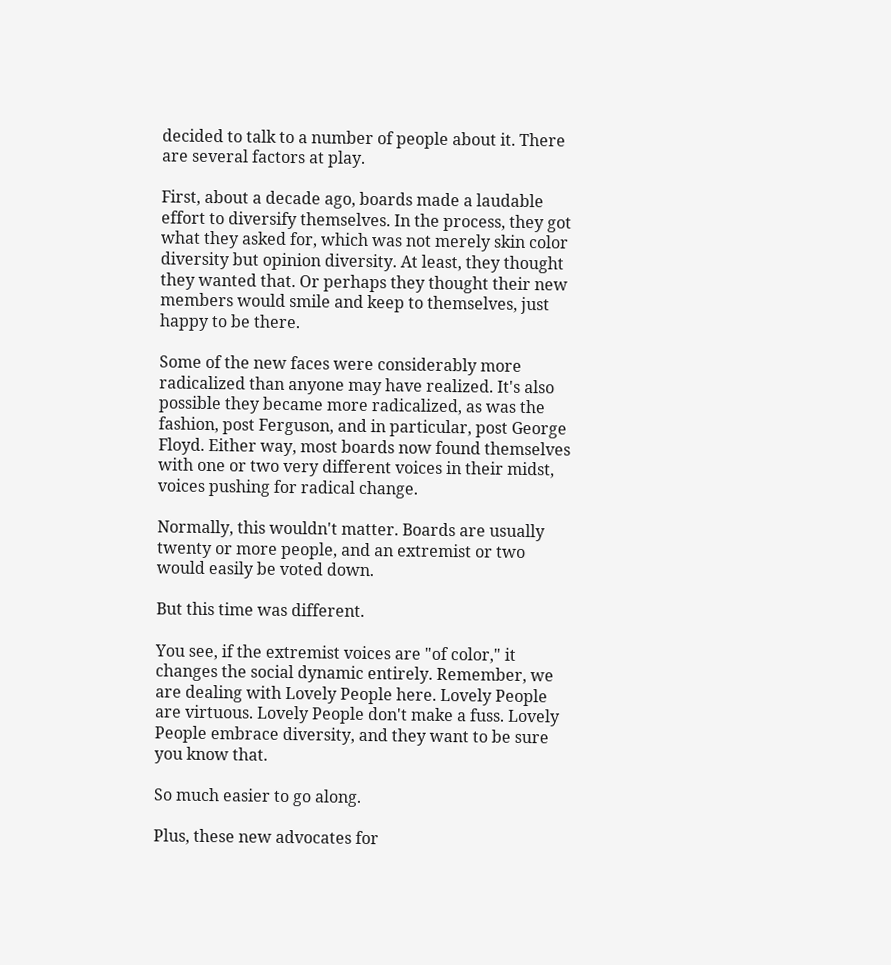decided to talk to a number of people about it. There are several factors at play.

First, about a decade ago, boards made a laudable effort to diversify themselves. In the process, they got what they asked for, which was not merely skin color diversity but opinion diversity. At least, they thought they wanted that. Or perhaps they thought their new members would smile and keep to themselves, just happy to be there.

Some of the new faces were considerably more radicalized than anyone may have realized. It's also possible they became more radicalized, as was the fashion, post Ferguson, and in particular, post George Floyd. Either way, most boards now found themselves with one or two very different voices in their midst, voices pushing for radical change.

Normally, this wouldn't matter. Boards are usually twenty or more people, and an extremist or two would easily be voted down.

But this time was different.

You see, if the extremist voices are "of color," it changes the social dynamic entirely. Remember, we are dealing with Lovely People here. Lovely People are virtuous. Lovely People don't make a fuss. Lovely People embrace diversity, and they want to be sure you know that.

So much easier to go along.

Plus, these new advocates for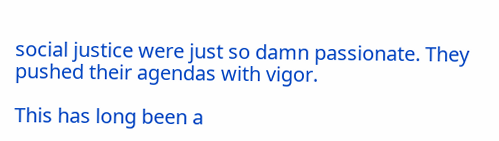social justice were just so damn passionate. They pushed their agendas with vigor.

This has long been a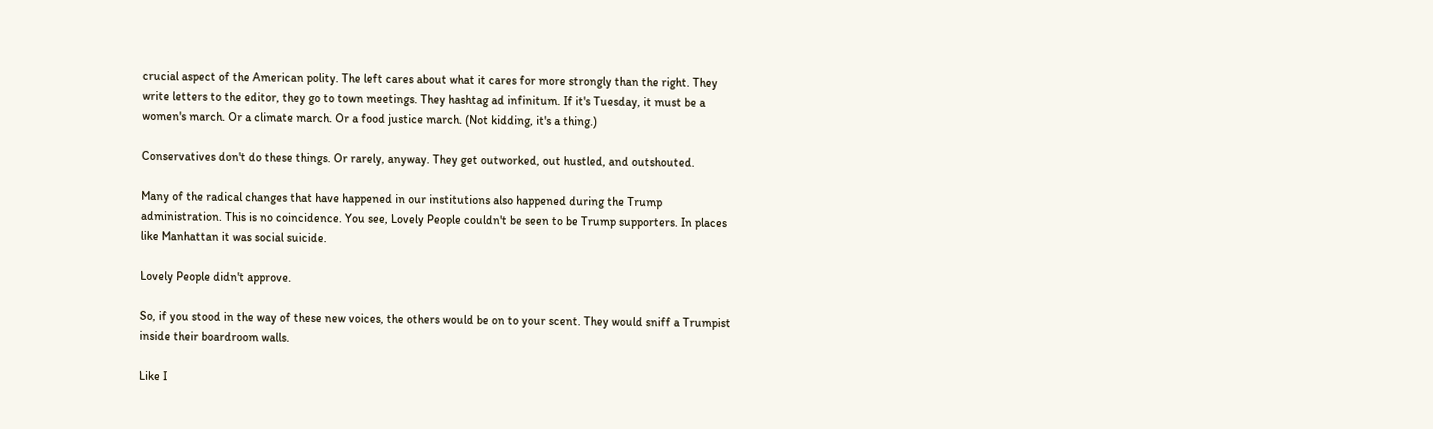crucial aspect of the American polity. The left cares about what it cares for more strongly than the right. They write letters to the editor, they go to town meetings. They hashtag ad infinitum. If it's Tuesday, it must be a women's march. Or a climate march. Or a food justice march. (Not kidding, it's a thing.)

Conservatives don't do these things. Or rarely, anyway. They get outworked, out hustled, and outshouted.

Many of the radical changes that have happened in our institutions also happened during the Trump administration. This is no coincidence. You see, Lovely People couldn't be seen to be Trump supporters. In places like Manhattan it was social suicide.

Lovely People didn't approve.

So, if you stood in the way of these new voices, the others would be on to your scent. They would sniff a Trumpist inside their boardroom walls.

Like I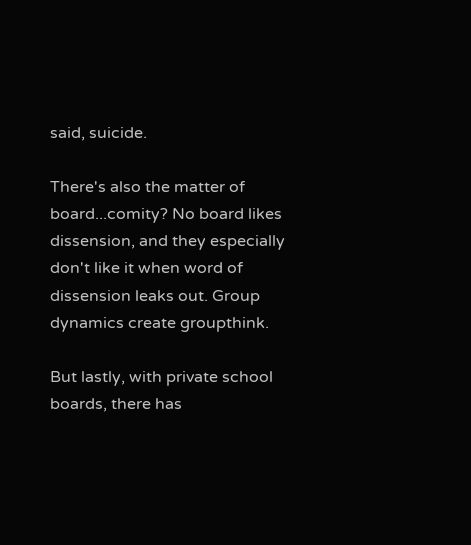said, suicide.

There's also the matter of board...comity? No board likes dissension, and they especially don't like it when word of dissension leaks out. Group dynamics create groupthink.

But lastly, with private school boards, there has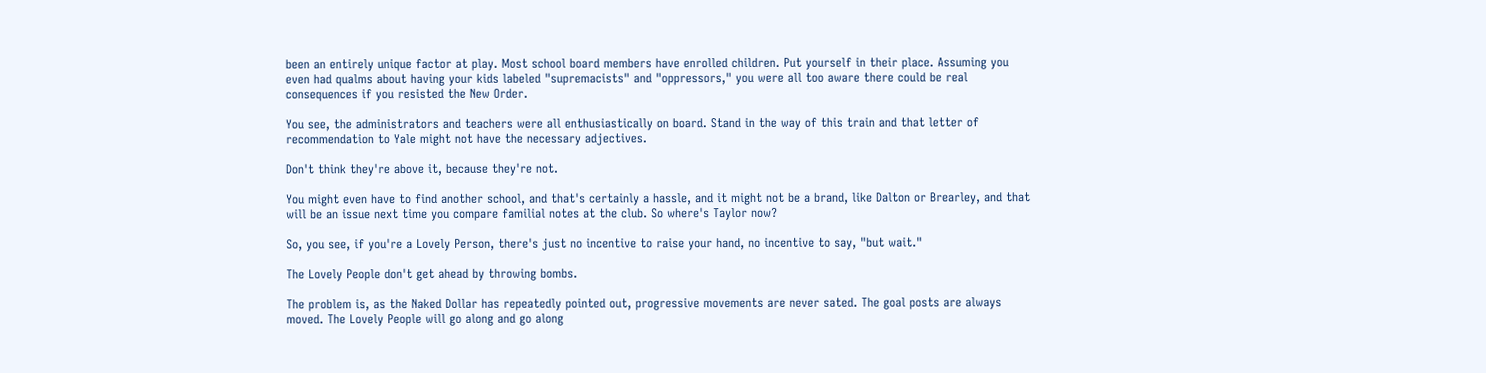been an entirely unique factor at play. Most school board members have enrolled children. Put yourself in their place. Assuming you even had qualms about having your kids labeled "supremacists" and "oppressors," you were all too aware there could be real consequences if you resisted the New Order.

You see, the administrators and teachers were all enthusiastically on board. Stand in the way of this train and that letter of recommendation to Yale might not have the necessary adjectives.

Don't think they're above it, because they're not.

You might even have to find another school, and that's certainly a hassle, and it might not be a brand, like Dalton or Brearley, and that will be an issue next time you compare familial notes at the club. So where's Taylor now?

So, you see, if you're a Lovely Person, there's just no incentive to raise your hand, no incentive to say, "but wait."

The Lovely People don't get ahead by throwing bombs.

The problem is, as the Naked Dollar has repeatedly pointed out, progressive movements are never sated. The goal posts are always moved. The Lovely People will go along and go along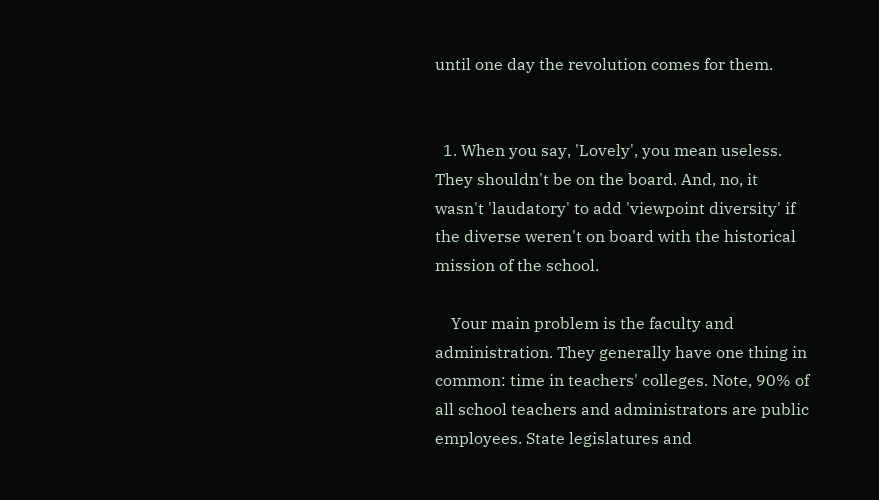until one day the revolution comes for them.


  1. When you say, 'Lovely', you mean useless. They shouldn't be on the board. And, no, it wasn't 'laudatory' to add 'viewpoint diversity' if the diverse weren't on board with the historical mission of the school.

    Your main problem is the faculty and administration. They generally have one thing in common: time in teachers' colleges. Note, 90% of all school teachers and administrators are public employees. State legislatures and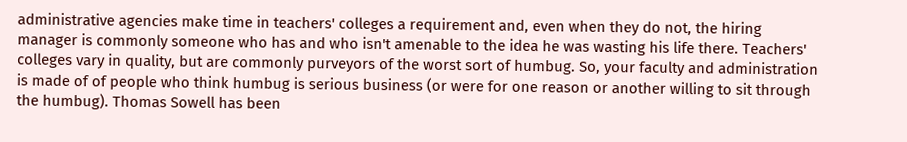administrative agencies make time in teachers' colleges a requirement and, even when they do not, the hiring manager is commonly someone who has and who isn't amenable to the idea he was wasting his life there. Teachers' colleges vary in quality, but are commonly purveyors of the worst sort of humbug. So, your faculty and administration is made of of people who think humbug is serious business (or were for one reason or another willing to sit through the humbug). Thomas Sowell has been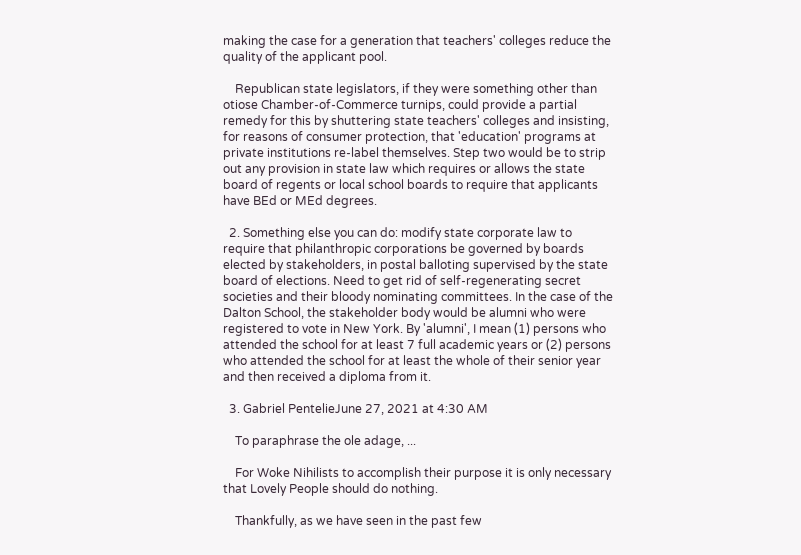making the case for a generation that teachers' colleges reduce the quality of the applicant pool.

    Republican state legislators, if they were something other than otiose Chamber-of-Commerce turnips, could provide a partial remedy for this by shuttering state teachers' colleges and insisting, for reasons of consumer protection, that 'education' programs at private institutions re-label themselves. Step two would be to strip out any provision in state law which requires or allows the state board of regents or local school boards to require that applicants have BEd or MEd degrees.

  2. Something else you can do: modify state corporate law to require that philanthropic corporations be governed by boards elected by stakeholders, in postal balloting supervised by the state board of elections. Need to get rid of self-regenerating secret societies and their bloody nominating committees. In the case of the Dalton School, the stakeholder body would be alumni who were registered to vote in New York. By 'alumni', I mean (1) persons who attended the school for at least 7 full academic years or (2) persons who attended the school for at least the whole of their senior year and then received a diploma from it.

  3. Gabriel PentelieJune 27, 2021 at 4:30 AM

    To paraphrase the ole adage, ...

    For Woke Nihilists to accomplish their purpose it is only necessary that Lovely People should do nothing.

    Thankfully, as we have seen in the past few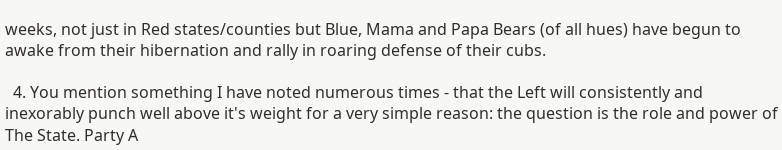weeks, not just in Red states/counties but Blue, Mama and Papa Bears (of all hues) have begun to awake from their hibernation and rally in roaring defense of their cubs.

  4. You mention something I have noted numerous times - that the Left will consistently and inexorably punch well above it's weight for a very simple reason: the question is the role and power of The State. Party A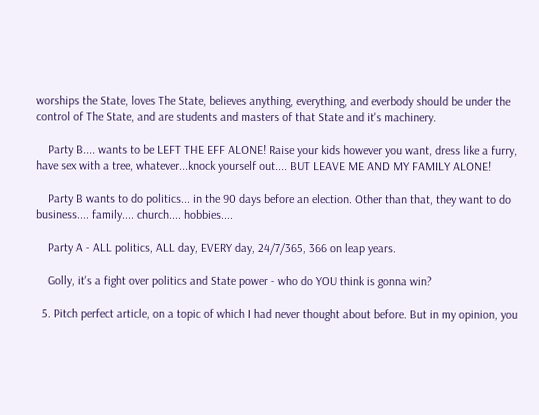worships the State, loves The State, believes anything, everything, and everbody should be under the control of The State, and are students and masters of that State and it's machinery.

    Party B.... wants to be LEFT THE EFF ALONE! Raise your kids however you want, dress like a furry, have sex with a tree, whatever...knock yourself out.... BUT LEAVE ME AND MY FAMILY ALONE!

    Party B wants to do politics... in the 90 days before an election. Other than that, they want to do business.... family.... church.... hobbies....

    Party A - ALL politics, ALL day, EVERY day, 24/7/365, 366 on leap years.

    Golly, it's a fight over politics and State power - who do YOU think is gonna win?

  5. Pitch perfect article, on a topic of which I had never thought about before. But in my opinion, you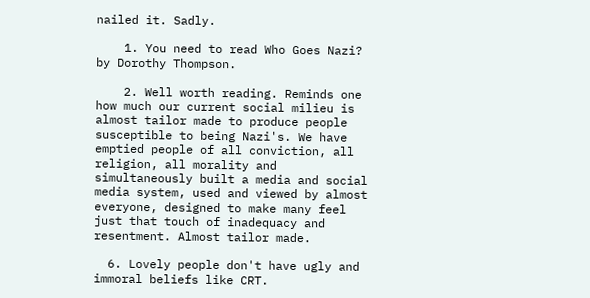nailed it. Sadly.

    1. You need to read Who Goes Nazi? by Dorothy Thompson.

    2. Well worth reading. Reminds one how much our current social milieu is almost tailor made to produce people susceptible to being Nazi's. We have emptied people of all conviction, all religion, all morality and simultaneously built a media and social media system, used and viewed by almost everyone, designed to make many feel just that touch of inadequacy and resentment. Almost tailor made.

  6. Lovely people don't have ugly and immoral beliefs like CRT.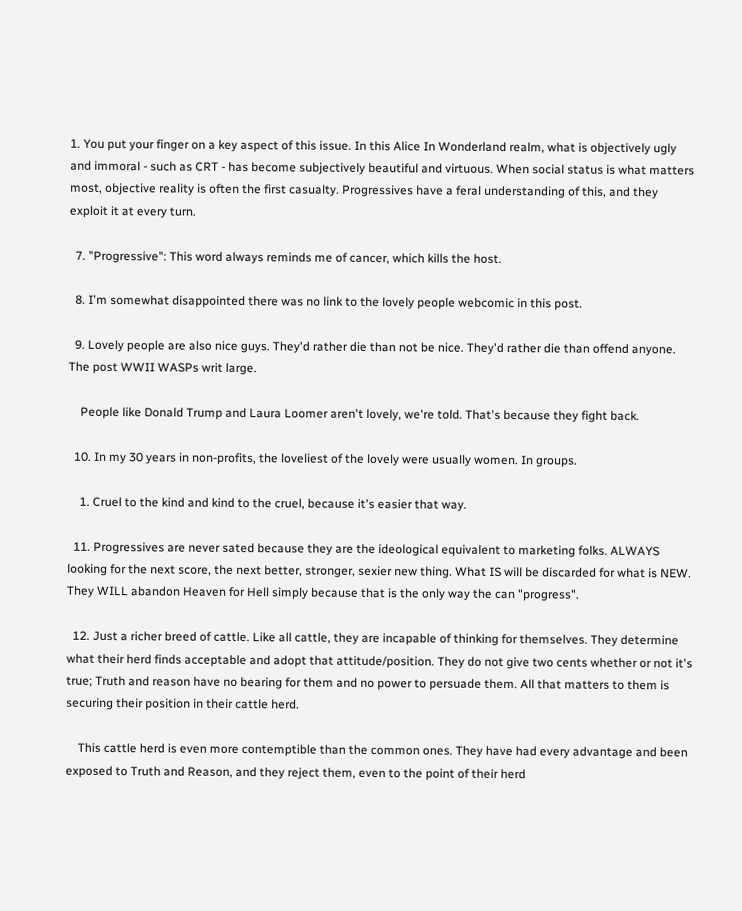1. You put your finger on a key aspect of this issue. In this Alice In Wonderland realm, what is objectively ugly and immoral - such as CRT - has become subjectively beautiful and virtuous. When social status is what matters most, objective reality is often the first casualty. Progressives have a feral understanding of this, and they exploit it at every turn.

  7. "Progressive": This word always reminds me of cancer, which kills the host.

  8. I'm somewhat disappointed there was no link to the lovely people webcomic in this post.

  9. Lovely people are also nice guys. They'd rather die than not be nice. They'd rather die than offend anyone. The post WWII WASPs writ large.

    People like Donald Trump and Laura Loomer aren't lovely, we're told. That's because they fight back.

  10. In my 30 years in non-profits, the loveliest of the lovely were usually women. In groups.

    1. Cruel to the kind and kind to the cruel, because it's easier that way.

  11. Progressives are never sated because they are the ideological equivalent to marketing folks. ALWAYS looking for the next score, the next better, stronger, sexier new thing. What IS will be discarded for what is NEW. They WILL abandon Heaven for Hell simply because that is the only way the can "progress".

  12. Just a richer breed of cattle. Like all cattle, they are incapable of thinking for themselves. They determine what their herd finds acceptable and adopt that attitude/position. They do not give two cents whether or not it's true; Truth and reason have no bearing for them and no power to persuade them. All that matters to them is securing their position in their cattle herd.

    This cattle herd is even more contemptible than the common ones. They have had every advantage and been exposed to Truth and Reason, and they reject them, even to the point of their herd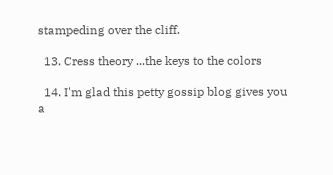stampeding over the cliff.

  13. Cress theory ...the keys to the colors

  14. I'm glad this petty gossip blog gives you a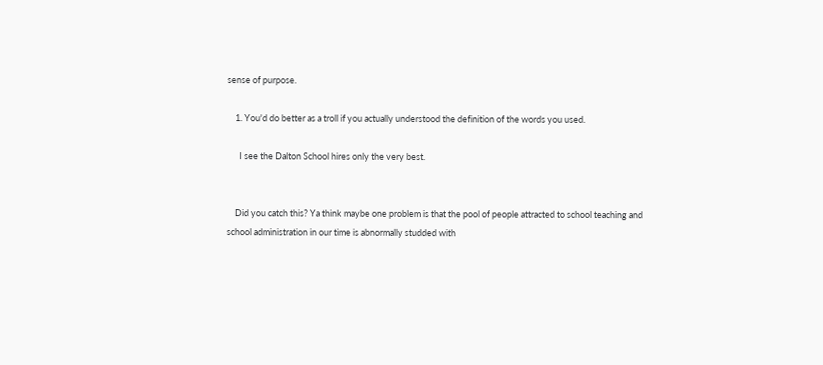sense of purpose.

    1. You'd do better as a troll if you actually understood the definition of the words you used.

      I see the Dalton School hires only the very best.


    Did you catch this? Ya think maybe one problem is that the pool of people attracted to school teaching and school administration in our time is abnormally studded with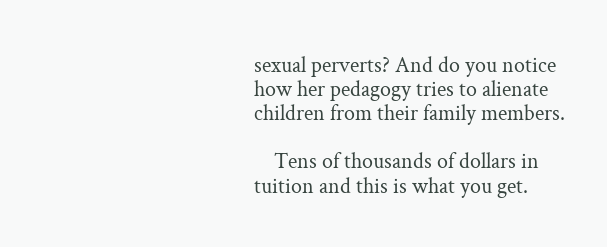sexual perverts? And do you notice how her pedagogy tries to alienate children from their family members.

    Tens of thousands of dollars in tuition and this is what you get.